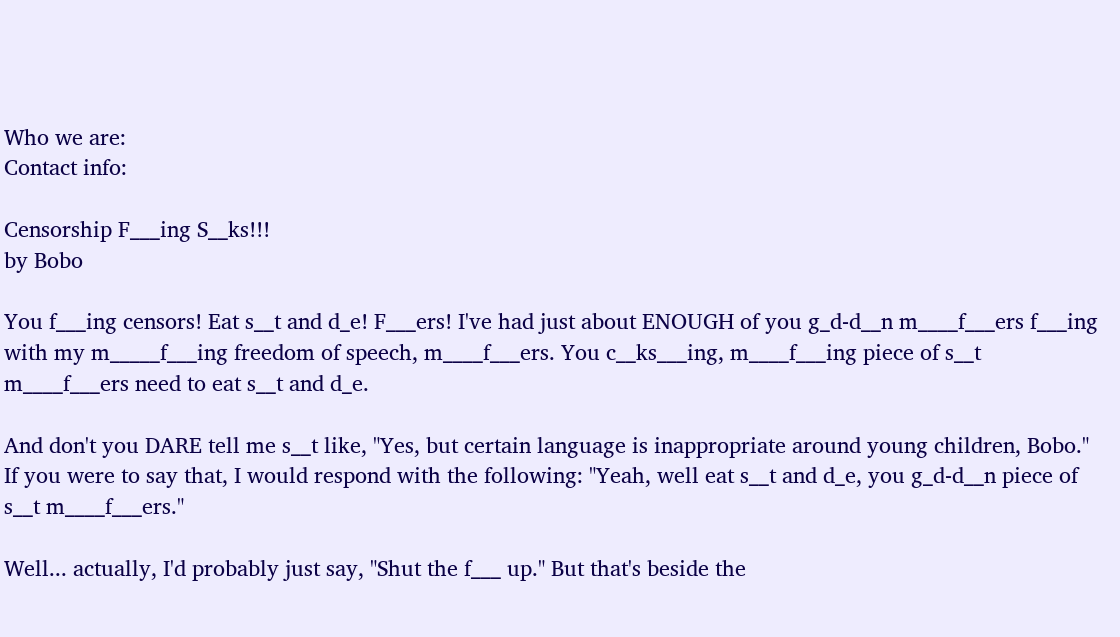Who we are:
Contact info:

Censorship F___ing S__ks!!!
by Bobo

You f___ing censors! Eat s__t and d_e! F___ers! I've had just about ENOUGH of you g_d-d__n m____f___ers f___ing with my m_____f___ing freedom of speech, m____f___ers. You c__ks___ing, m____f___ing piece of s__t m____f___ers need to eat s__t and d_e.

And don't you DARE tell me s__t like, "Yes, but certain language is inappropriate around young children, Bobo." If you were to say that, I would respond with the following: "Yeah, well eat s__t and d_e, you g_d-d__n piece of s__t m____f___ers."

Well... actually, I'd probably just say, "Shut the f___ up." But that's beside the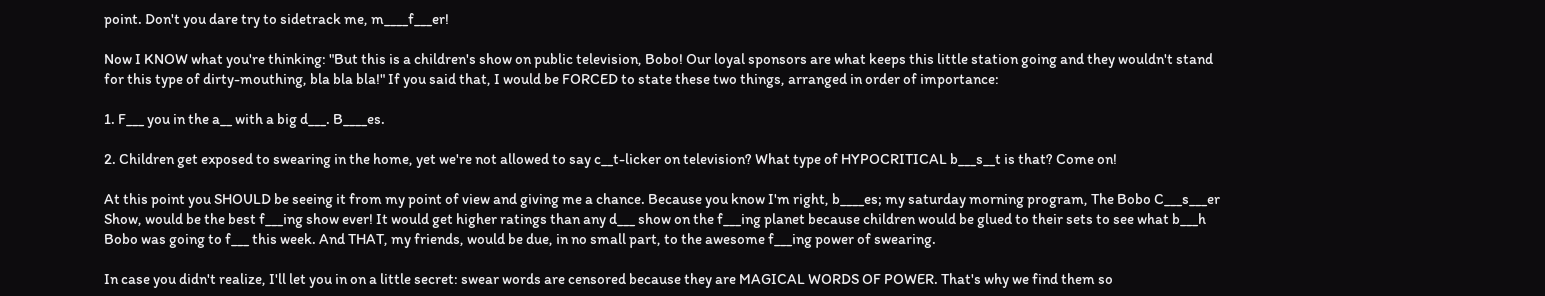point. Don't you dare try to sidetrack me, m____f___er!

Now I KNOW what you're thinking: "But this is a children's show on public television, Bobo! Our loyal sponsors are what keeps this little station going and they wouldn't stand for this type of dirty-mouthing, bla bla bla!" If you said that, I would be FORCED to state these two things, arranged in order of importance:

1. F___ you in the a__ with a big d___. B____es.

2. Children get exposed to swearing in the home, yet we're not allowed to say c__t-licker on television? What type of HYPOCRITICAL b___s__t is that? Come on!

At this point you SHOULD be seeing it from my point of view and giving me a chance. Because you know I'm right, b____es; my saturday morning program, The Bobo C___s___er Show, would be the best f___ing show ever! It would get higher ratings than any d___ show on the f___ing planet because children would be glued to their sets to see what b___h Bobo was going to f___ this week. And THAT, my friends, would be due, in no small part, to the awesome f___ing power of swearing.

In case you didn't realize, I'll let you in on a little secret: swear words are censored because they are MAGICAL WORDS OF POWER. That's why we find them so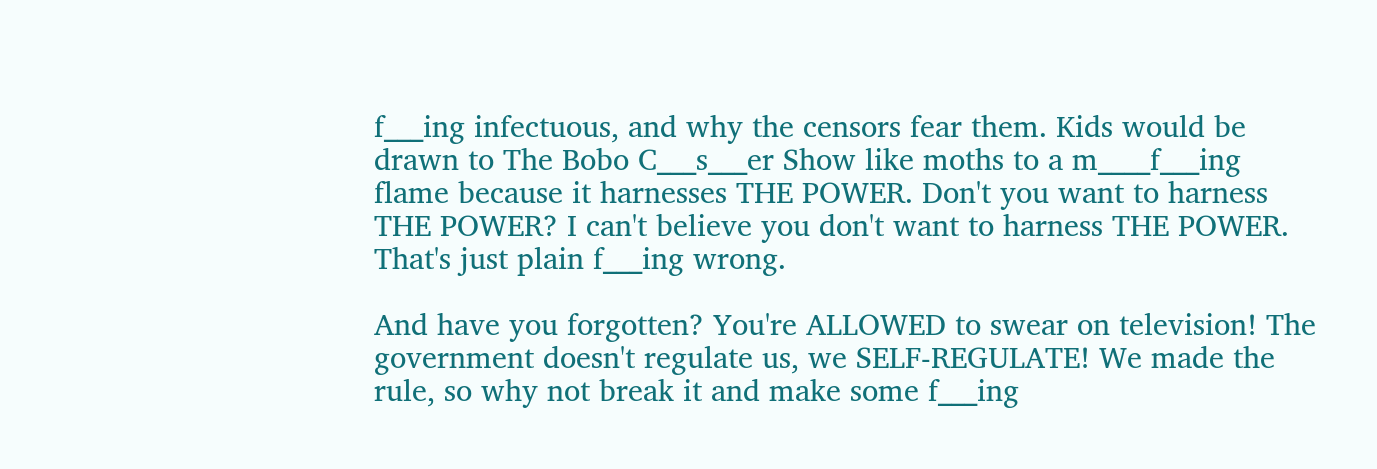f___ing infectuous, and why the censors fear them. Kids would be drawn to The Bobo C___s___er Show like moths to a m____f___ing flame because it harnesses THE POWER. Don't you want to harness THE POWER? I can't believe you don't want to harness THE POWER. That's just plain f___ing wrong.

And have you forgotten? You're ALLOWED to swear on television! The government doesn't regulate us, we SELF-REGULATE! We made the rule, so why not break it and make some f___ing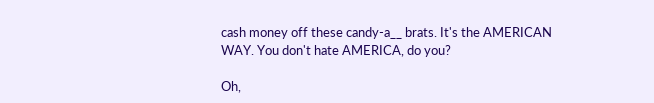cash money off these candy-a__ brats. It's the AMERICAN WAY. You don't hate AMERICA, do you?

Oh,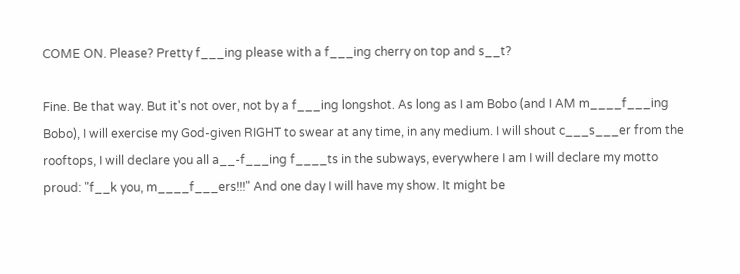COME ON. Please? Pretty f___ing please with a f___ing cherry on top and s__t?

Fine. Be that way. But it's not over, not by a f___ing longshot. As long as I am Bobo (and I AM m____f___ing Bobo), I will exercise my God-given RIGHT to swear at any time, in any medium. I will shout c___s___er from the rooftops, I will declare you all a__-f___ing f____ts in the subways, everywhere I am I will declare my motto proud: "f__k you, m____f___ers!!!" And one day I will have my show. It might be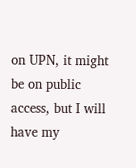on UPN, it might be on public access, but I will have my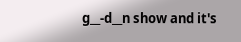g__-d__n show and it's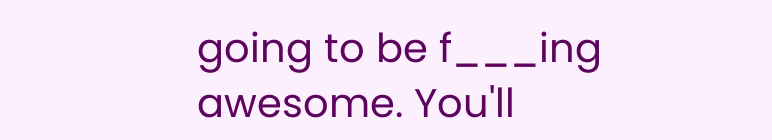going to be f___ing awesome. You'll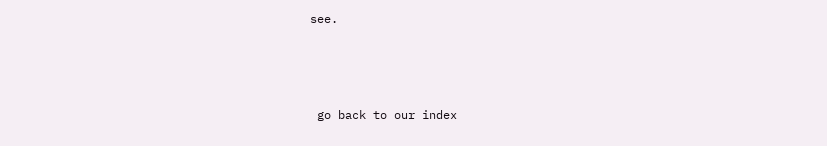see.



 go back to our index